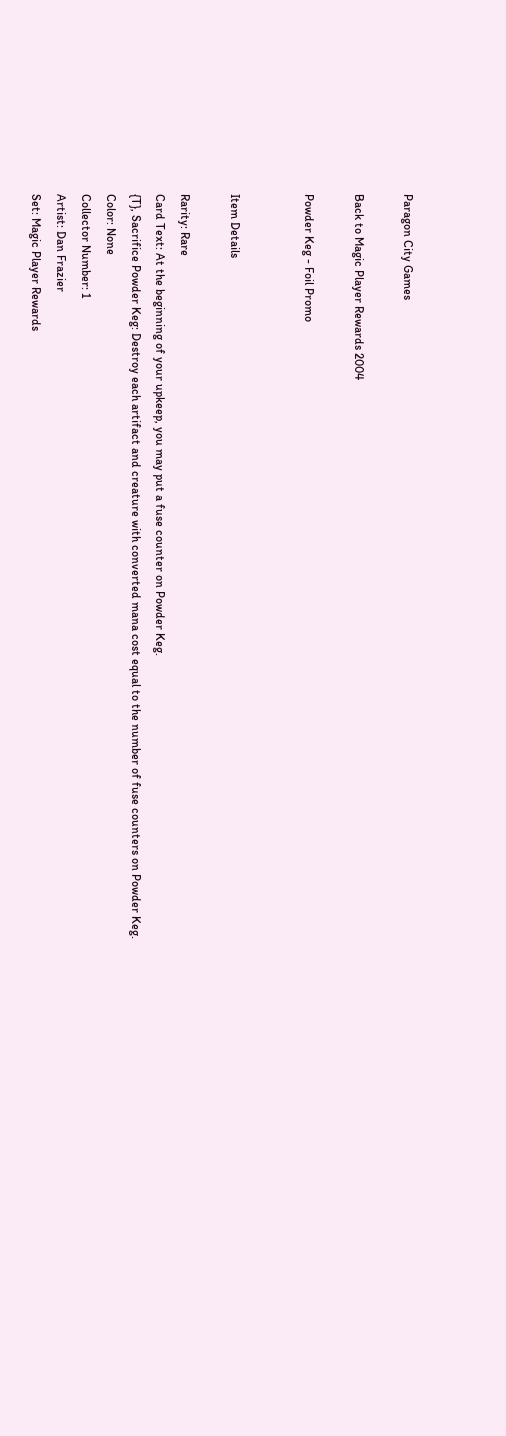Paragon City Games

Back to Magic Player Rewards 2004

Powder Keg - Foil Promo


Item Details

Rarity: Rare
Card Text: At the beginning of your upkeep, you may put a fuse counter on Powder Keg.
{T}, Sacrifice Powder Keg: Destroy each artifact and creature with converted mana cost equal to the number of fuse counters on Powder Keg.
Color: None
Collector Number: 1
Artist: Dan Frazier
Set: Magic Player Rewards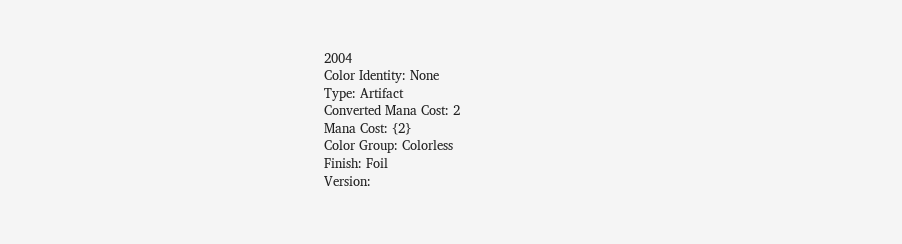2004
Color Identity: None
Type: Artifact
Converted Mana Cost: 2
Mana Cost: {2}
Color Group: Colorless
Finish: Foil
Version: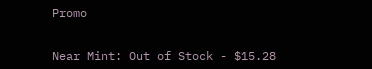Promo


Near Mint: Out of Stock - $15.28